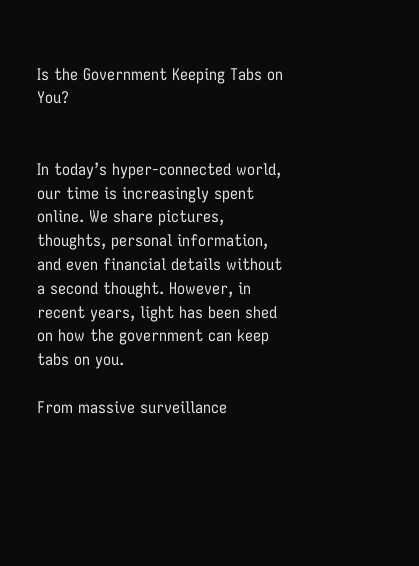Is the Government Keeping Tabs on You?


In today’s hyper-connected world, our time is increasingly spent online. We share pictures, thoughts, personal information, and even financial details without a second thought. However, in recent years, light has been shed on how the government can keep tabs on you.

From massive surveillance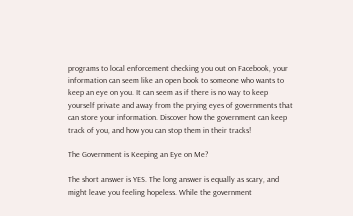programs to local enforcement checking you out on Facebook, your information can seem like an open book to someone who wants to keep an eye on you. It can seem as if there is no way to keep yourself private and away from the prying eyes of governments that can store your information. Discover how the government can keep track of you, and how you can stop them in their tracks!

The Government is Keeping an Eye on Me?

The short answer is YES. The long answer is equally as scary, and might leave you feeling hopeless. While the government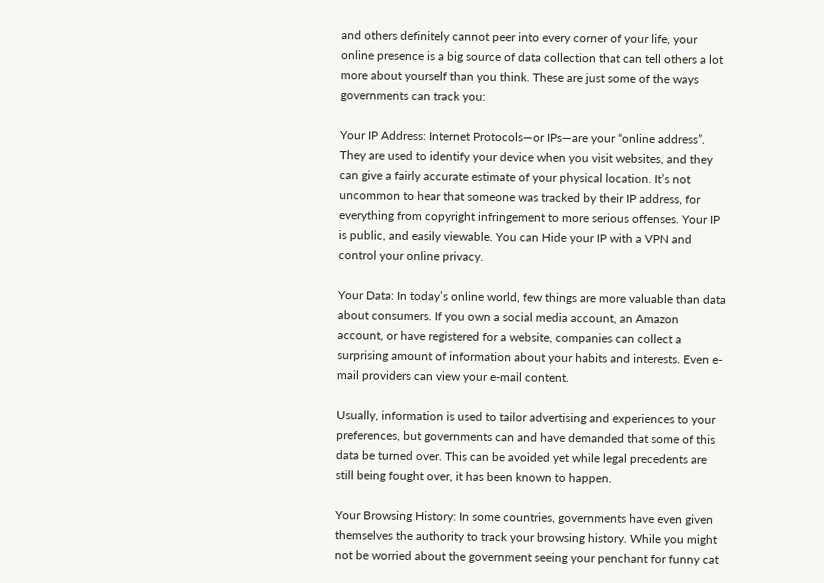and others definitely cannot peer into every corner of your life, your online presence is a big source of data collection that can tell others a lot more about yourself than you think. These are just some of the ways governments can track you:

Your IP Address: Internet Protocols—or IPs—are your “online address”. They are used to identify your device when you visit websites, and they can give a fairly accurate estimate of your physical location. It’s not uncommon to hear that someone was tracked by their IP address, for everything from copyright infringement to more serious offenses. Your IP is public, and easily viewable. You can Hide your IP with a VPN and control your online privacy.

Your Data: In today’s online world, few things are more valuable than data about consumers. If you own a social media account, an Amazon account, or have registered for a website, companies can collect a surprising amount of information about your habits and interests. Even e-mail providers can view your e-mail content.

Usually, information is used to tailor advertising and experiences to your preferences, but governments can and have demanded that some of this data be turned over. This can be avoided yet while legal precedents are still being fought over, it has been known to happen.

Your Browsing History: In some countries, governments have even given themselves the authority to track your browsing history. While you might not be worried about the government seeing your penchant for funny cat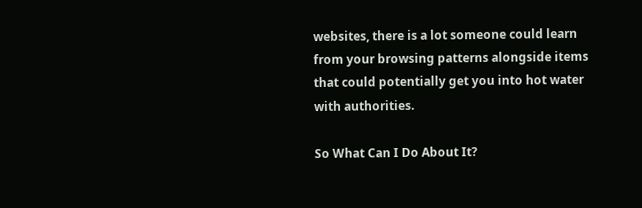websites, there is a lot someone could learn from your browsing patterns alongside items that could potentially get you into hot water with authorities.

So What Can I Do About It?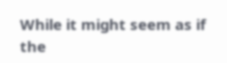While it might seem as if the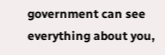government can see everything about you,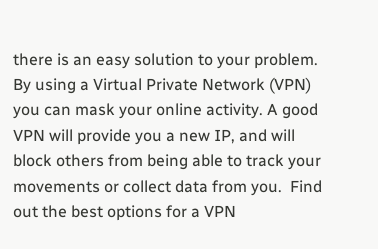there is an easy solution to your problem. By using a Virtual Private Network (VPN) you can mask your online activity. A good VPN will provide you a new IP, and will block others from being able to track your movements or collect data from you.  Find out the best options for a VPN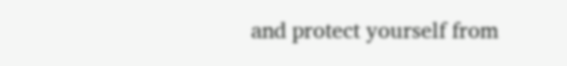and protect yourself from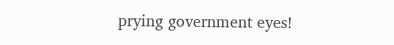prying government eyes!